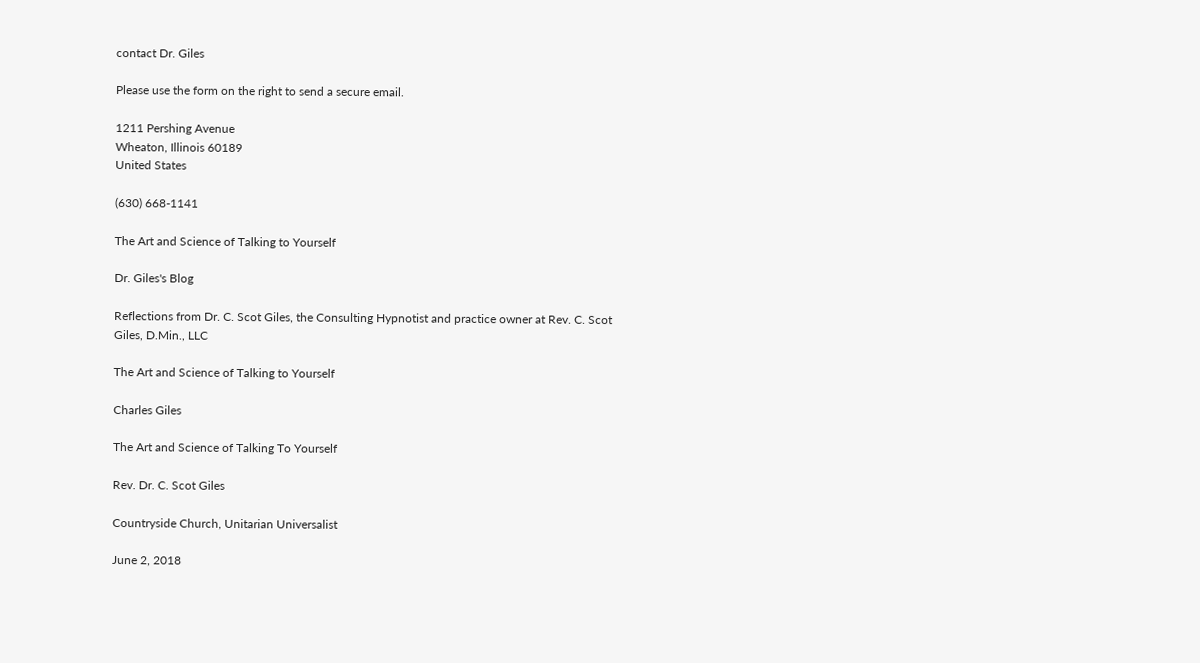contact Dr. Giles

Please use the form on the right to send a secure email.

1211 Pershing Avenue
Wheaton, Illinois 60189
United States

(630) 668-1141

The Art and Science of Talking to Yourself

Dr. Giles's Blog

Reflections from Dr. C. Scot Giles, the Consulting Hypnotist and practice owner at Rev. C. Scot Giles, D.Min., LLC

The Art and Science of Talking to Yourself

Charles Giles

The Art and Science of Talking To Yourself

Rev. Dr. C. Scot Giles

Countryside Church, Unitarian Universalist

June 2, 2018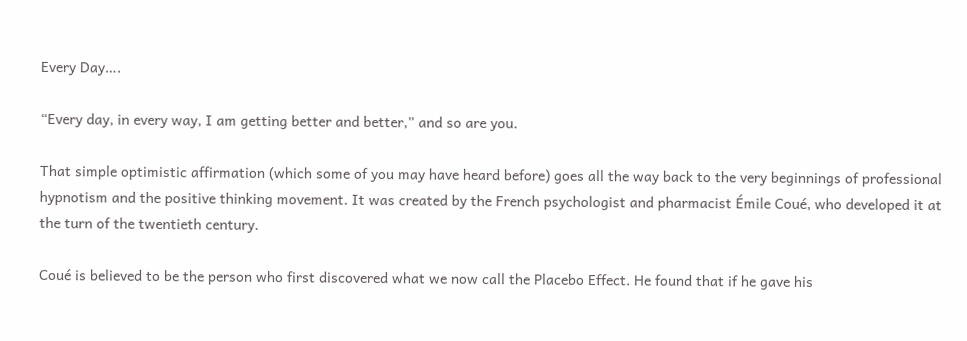Every Day….

“Every day, in every way, I am getting better and better,” and so are you.

That simple optimistic affirmation (which some of you may have heard before) goes all the way back to the very beginnings of professional hypnotism and the positive thinking movement. It was created by the French psychologist and pharmacist Émile Coué, who developed it at the turn of the twentieth century.

Coué is believed to be the person who first discovered what we now call the Placebo Effect. He found that if he gave his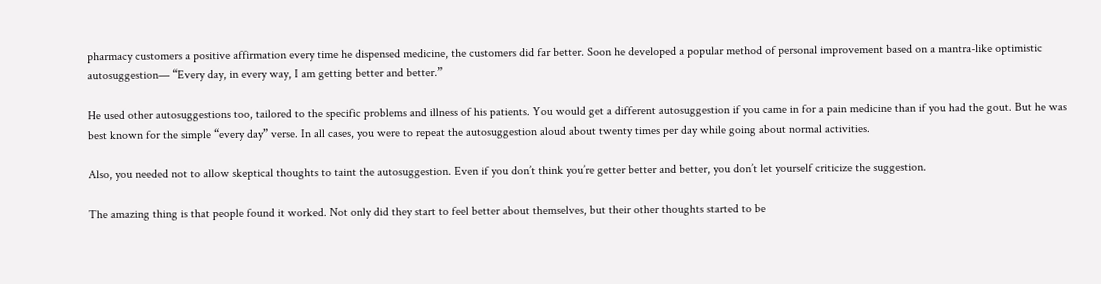pharmacy customers a positive affirmation every time he dispensed medicine, the customers did far better. Soon he developed a popular method of personal improvement based on a mantra-like optimistic autosuggestion— “Every day, in every way, I am getting better and better.”

He used other autosuggestions too, tailored to the specific problems and illness of his patients. You would get a different autosuggestion if you came in for a pain medicine than if you had the gout. But he was best known for the simple “every day” verse. In all cases, you were to repeat the autosuggestion aloud about twenty times per day while going about normal activities.

Also, you needed not to allow skeptical thoughts to taint the autosuggestion. Even if you don’t think you’re getter better and better, you don’t let yourself criticize the suggestion.

The amazing thing is that people found it worked. Not only did they start to feel better about themselves, but their other thoughts started to be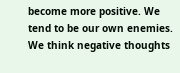become more positive. We tend to be our own enemies. We think negative thoughts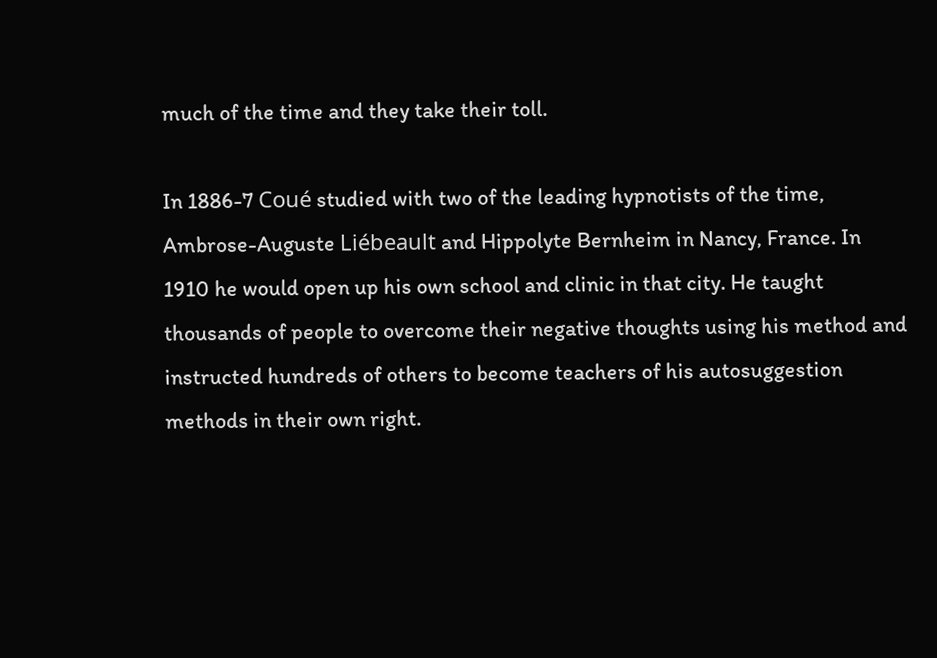much of the time and they take their toll.

In 1886-7 Coué studied with two of the leading hypnotists of the time, Ambrose-Auguste Liébeault and Hippolyte Bernheim in Nancy, France. In 1910 he would open up his own school and clinic in that city. He taught thousands of people to overcome their negative thoughts using his method and instructed hundreds of others to become teachers of his autosuggestion methods in their own right.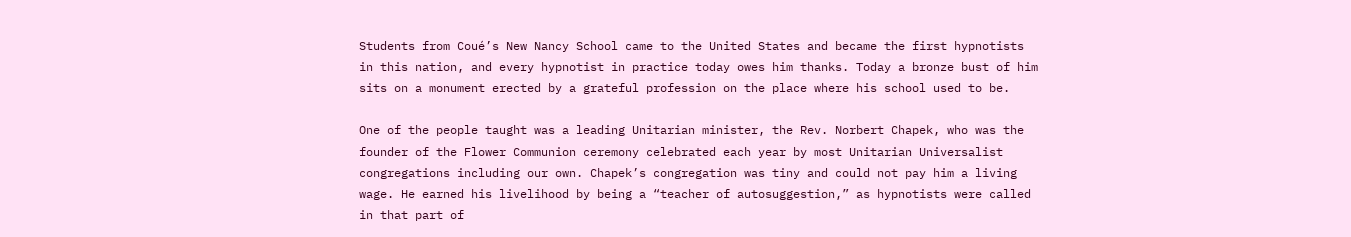Students from Coué’s New Nancy School came to the United States and became the first hypnotists in this nation, and every hypnotist in practice today owes him thanks. Today a bronze bust of him sits on a monument erected by a grateful profession on the place where his school used to be.

One of the people taught was a leading Unitarian minister, the Rev. Norbert Chapek, who was the founder of the Flower Communion ceremony celebrated each year by most Unitarian Universalist congregations including our own. Chapek’s congregation was tiny and could not pay him a living wage. He earned his livelihood by being a “teacher of autosuggestion,” as hypnotists were called in that part of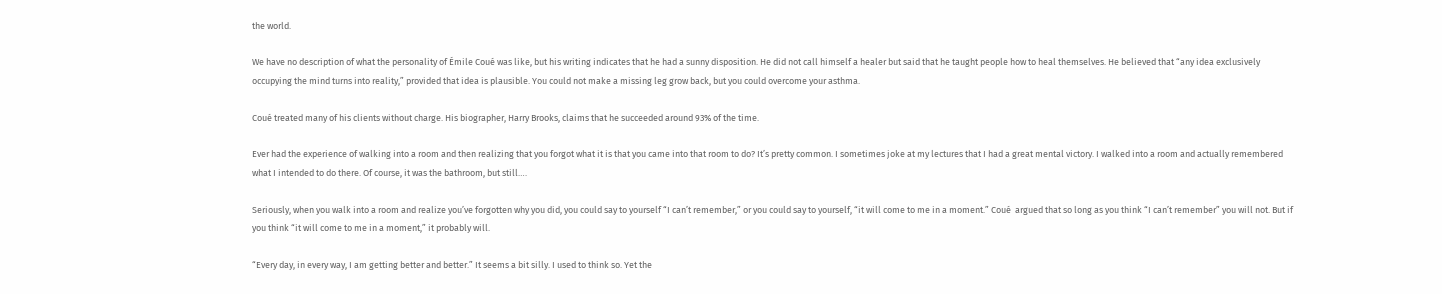the world.

We have no description of what the personality of Émile Coué was like, but his writing indicates that he had a sunny disposition. He did not call himself a healer but said that he taught people how to heal themselves. He believed that “any idea exclusively occupying the mind turns into reality,” provided that idea is plausible. You could not make a missing leg grow back, but you could overcome your asthma.

Coué treated many of his clients without charge. His biographer, Harry Brooks, claims that he succeeded around 93% of the time.

Ever had the experience of walking into a room and then realizing that you forgot what it is that you came into that room to do? It’s pretty common. I sometimes joke at my lectures that I had a great mental victory. I walked into a room and actually remembered what I intended to do there. Of course, it was the bathroom, but still….

Seriously, when you walk into a room and realize you’ve forgotten why you did, you could say to yourself “I can’t remember,” or you could say to yourself, “it will come to me in a moment.” Coué  argued that so long as you think “I can’t remember” you will not. But if you think “it will come to me in a moment,” it probably will.

“Every day, in every way, I am getting better and better.” It seems a bit silly. I used to think so. Yet the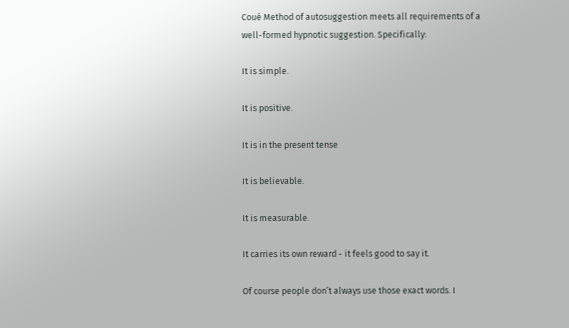Coué Method of autosuggestion meets all requirements of a well-formed hypnotic suggestion. Specifically:

It is simple.

It is positive.

It is in the present tense

It is believable.

It is measurable.

It carries its own reward - it feels good to say it.

Of course people don’t always use those exact words. I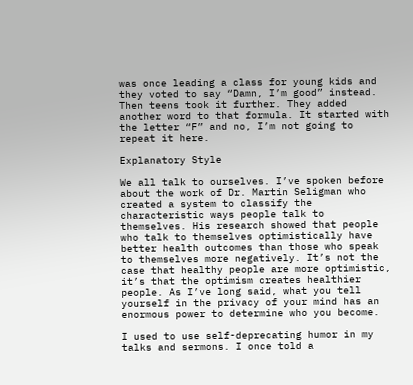was once leading a class for young kids and they voted to say “Damn, I’m good” instead. Then teens took it further. They added another word to that formula. It started with the letter “F” and no, I’m not going to repeat it here.

Explanatory Style

We all talk to ourselves. I’ve spoken before about the work of Dr. Martin Seligman who created a system to classify the characteristic ways people talk to themselves. His research showed that people who talk to themselves optimistically have better health outcomes than those who speak to themselves more negatively. It’s not the case that healthy people are more optimistic, it’s that the optimism creates healthier people. As I’ve long said, what you tell yourself in the privacy of your mind has an enormous power to determine who you become.

I used to use self-deprecating humor in my talks and sermons. I once told a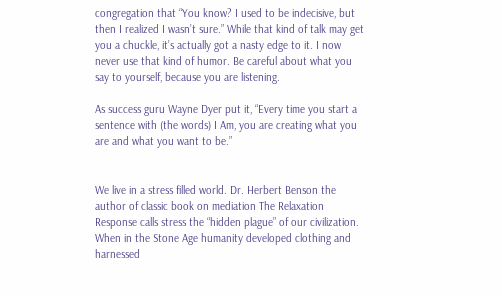congregation that “You know? I used to be indecisive, but then I realized I wasn’t sure.” While that kind of talk may get you a chuckle, it’s actually got a nasty edge to it. I now never use that kind of humor. Be careful about what you say to yourself, because you are listening.

As success guru Wayne Dyer put it, “Every time you start a sentence with (the words) I Am, you are creating what you are and what you want to be.”


We live in a stress filled world. Dr. Herbert Benson the author of classic book on mediation The Relaxation Response calls stress the “hidden plague” of our civilization. When in the Stone Age humanity developed clothing and harnessed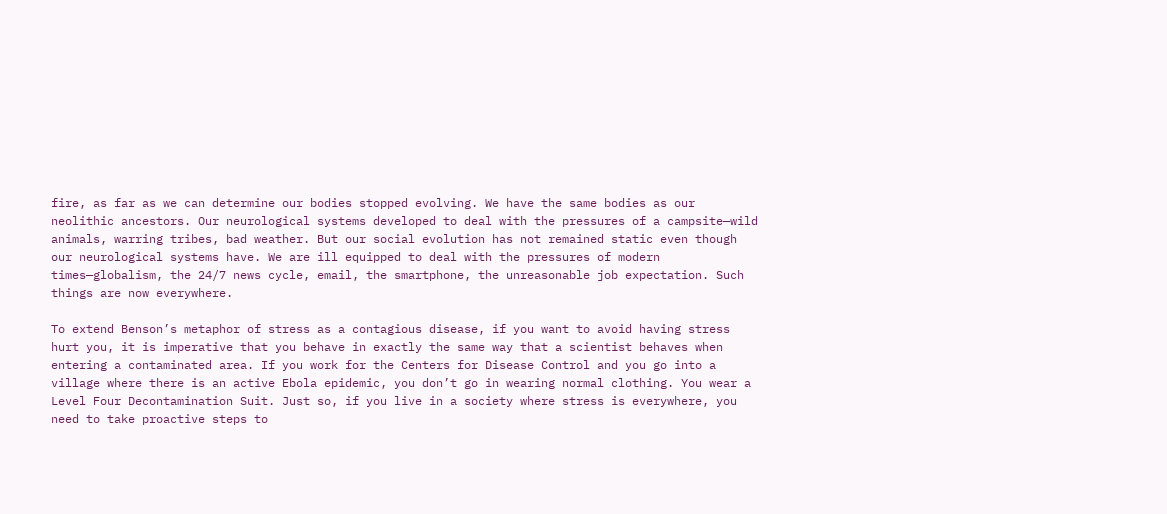fire, as far as we can determine our bodies stopped evolving. We have the same bodies as our neolithic ancestors. Our neurological systems developed to deal with the pressures of a campsite—wild animals, warring tribes, bad weather. But our social evolution has not remained static even though our neurological systems have. We are ill equipped to deal with the pressures of modern times—globalism, the 24/7 news cycle, email, the smartphone, the unreasonable job expectation. Such things are now everywhere.

To extend Benson’s metaphor of stress as a contagious disease, if you want to avoid having stress hurt you, it is imperative that you behave in exactly the same way that a scientist behaves when entering a contaminated area. If you work for the Centers for Disease Control and you go into a village where there is an active Ebola epidemic, you don’t go in wearing normal clothing. You wear a Level Four Decontamination Suit. Just so, if you live in a society where stress is everywhere, you need to take proactive steps to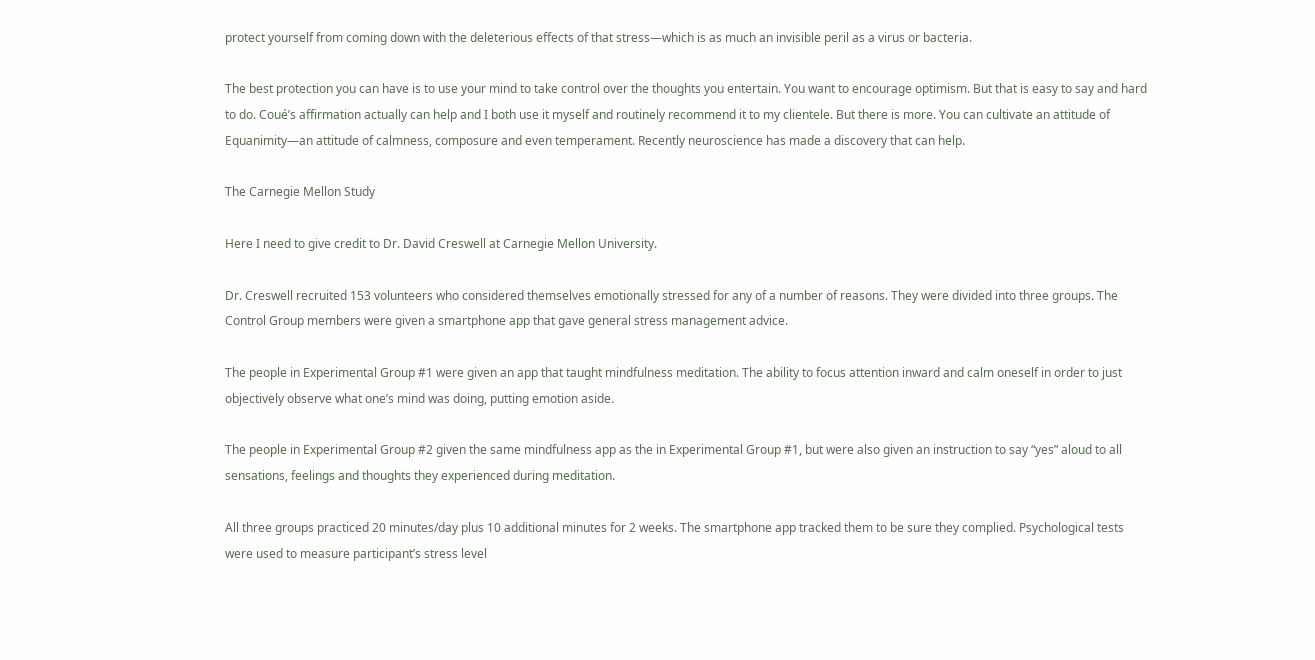protect yourself from coming down with the deleterious effects of that stress—which is as much an invisible peril as a virus or bacteria.

The best protection you can have is to use your mind to take control over the thoughts you entertain. You want to encourage optimism. But that is easy to say and hard to do. Coué’s affirmation actually can help and I both use it myself and routinely recommend it to my clientele. But there is more. You can cultivate an attitude of Equanimity—an attitude of calmness, composure and even temperament. Recently neuroscience has made a discovery that can help.

The Carnegie Mellon Study

Here I need to give credit to Dr. David Creswell at Carnegie Mellon University.

Dr. Creswell recruited 153 volunteers who considered themselves emotionally stressed for any of a number of reasons. They were divided into three groups. The Control Group members were given a smartphone app that gave general stress management advice.

The people in Experimental Group #1 were given an app that taught mindfulness meditation. The ability to focus attention inward and calm oneself in order to just objectively observe what one’s mind was doing, putting emotion aside.

The people in Experimental Group #2 given the same mindfulness app as the in Experimental Group #1, but were also given an instruction to say “yes” aloud to all sensations, feelings and thoughts they experienced during meditation.

All three groups practiced 20 minutes/day plus 10 additional minutes for 2 weeks. The smartphone app tracked them to be sure they complied. Psychological tests were used to measure participant’s stress level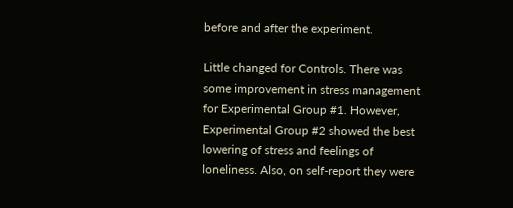before and after the experiment.

Little changed for Controls. There was some improvement in stress management for Experimental Group #1. However, Experimental Group #2 showed the best lowering of stress and feelings of  loneliness. Also, on self-report they were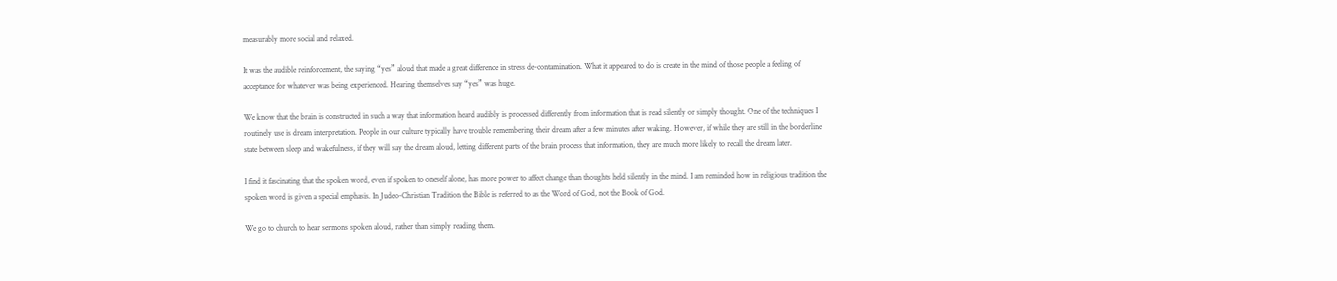measurably more social and relaxed.

It was the audible reinforcement, the saying “yes” aloud that made a great difference in stress de-contamination. What it appeared to do is create in the mind of those people a feeling of acceptance for whatever was being experienced. Hearing themselves say “yes” was huge.

We know that the brain is constructed in such a way that information heard audibly is processed differently from information that is read silently or simply thought. One of the techniques I routinely use is dream interpretation. People in our culture typically have trouble remembering their dream after a few minutes after waking. However, if while they are still in the borderline state between sleep and wakefulness, if they will say the dream aloud, letting different parts of the brain process that information, they are much more likely to recall the dream later.

I find it fascinating that the spoken word, even if spoken to oneself alone, has more power to affect change than thoughts held silently in the mind. I am reminded how in religious tradition the spoken word is given a special emphasis. In Judeo-Christian Tradition the Bible is referred to as the Word of God, not the Book of God.

We go to church to hear sermons spoken aloud, rather than simply reading them.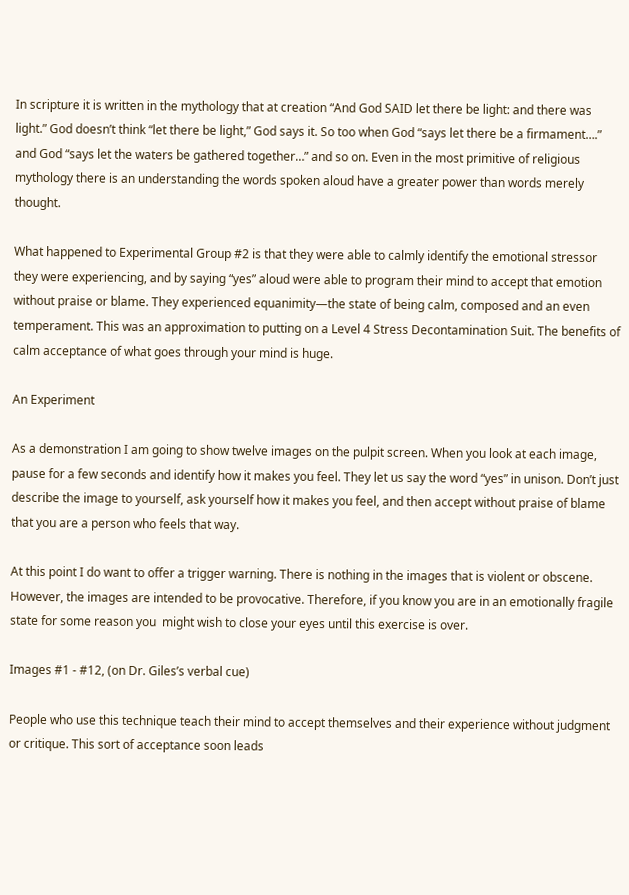In scripture it is written in the mythology that at creation “And God SAID let there be light: and there was light.” God doesn’t think “let there be light,” God says it. So too when God “says let there be a firmament….” and God “says let the waters be gathered together…” and so on. Even in the most primitive of religious mythology there is an understanding the words spoken aloud have a greater power than words merely thought.

What happened to Experimental Group #2 is that they were able to calmly identify the emotional stressor they were experiencing, and by saying “yes” aloud were able to program their mind to accept that emotion without praise or blame. They experienced equanimity—the state of being calm, composed and an even temperament. This was an approximation to putting on a Level 4 Stress Decontamination Suit. The benefits of calm acceptance of what goes through your mind is huge.

An Experiment

As a demonstration I am going to show twelve images on the pulpit screen. When you look at each image, pause for a few seconds and identify how it makes you feel. They let us say the word “yes” in unison. Don’t just describe the image to yourself, ask yourself how it makes you feel, and then accept without praise of blame that you are a person who feels that way.

At this point I do want to offer a trigger warning. There is nothing in the images that is violent or obscene. However, the images are intended to be provocative. Therefore, if you know you are in an emotionally fragile state for some reason you  might wish to close your eyes until this exercise is over.

Images #1 - #12, (on Dr. Giles’s verbal cue)

People who use this technique teach their mind to accept themselves and their experience without judgment or critique. This sort of acceptance soon leads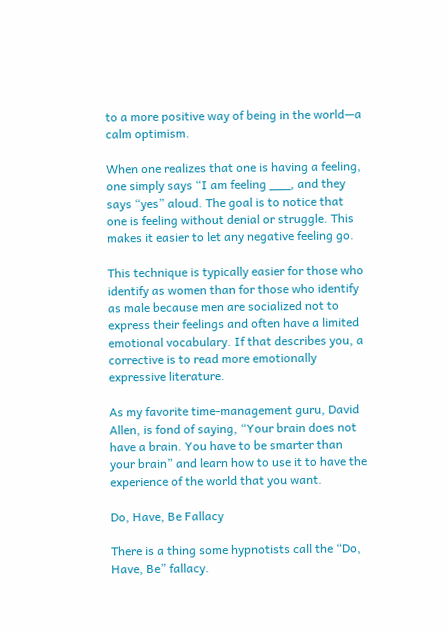to a more positive way of being in the world—a calm optimism.

When one realizes that one is having a feeling, one simply says “I am feeling ___, and they says “yes” aloud. The goal is to notice that one is feeling without denial or struggle. This makes it easier to let any negative feeling go.

This technique is typically easier for those who identify as women than for those who identify as male because men are socialized not to express their feelings and often have a limited emotional vocabulary. If that describes you, a corrective is to read more emotionally expressive literature.

As my favorite time-management guru, David Allen, is fond of saying, “Your brain does not have a brain. You have to be smarter than your brain” and learn how to use it to have the experience of the world that you want.

Do, Have, Be Fallacy

There is a thing some hypnotists call the “Do, Have, Be” fallacy.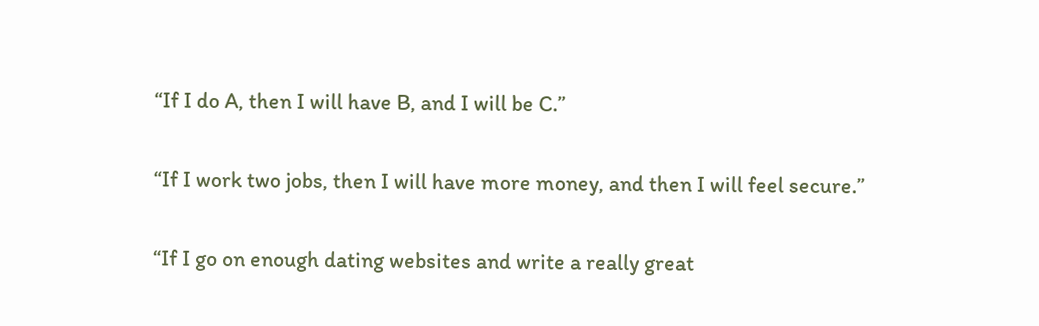“If I do A, then I will have B, and I will be C.”

“If I work two jobs, then I will have more money, and then I will feel secure.”

“If I go on enough dating websites and write a really great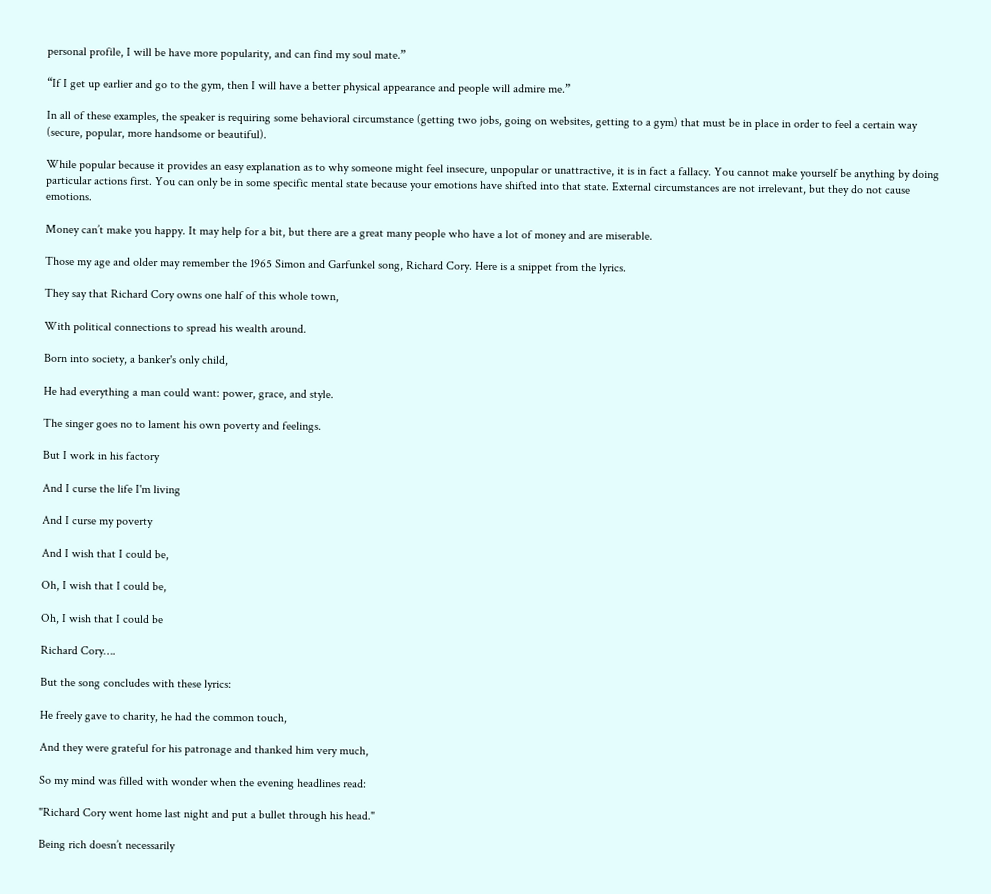personal profile, I will be have more popularity, and can find my soul mate.”

“If I get up earlier and go to the gym, then I will have a better physical appearance and people will admire me.”

In all of these examples, the speaker is requiring some behavioral circumstance (getting two jobs, going on websites, getting to a gym) that must be in place in order to feel a certain way (secure, popular, more handsome or beautiful).

While popular because it provides an easy explanation as to why someone might feel insecure, unpopular or unattractive, it is in fact a fallacy. You cannot make yourself be anything by doing particular actions first. You can only be in some specific mental state because your emotions have shifted into that state. External circumstances are not irrelevant, but they do not cause emotions.

Money can’t make you happy. It may help for a bit, but there are a great many people who have a lot of money and are miserable.

Those my age and older may remember the 1965 Simon and Garfunkel song, Richard Cory. Here is a snippet from the lyrics.

They say that Richard Cory owns one half of this whole town,

With political connections to spread his wealth around.

Born into society, a banker's only child,

He had everything a man could want: power, grace, and style.

The singer goes no to lament his own poverty and feelings.

But I work in his factory

And I curse the life I'm living

And I curse my poverty

And I wish that I could be,

Oh, I wish that I could be,

Oh, I wish that I could be

Richard Cory….

But the song concludes with these lyrics:

He freely gave to charity, he had the common touch,

And they were grateful for his patronage and thanked him very much,

So my mind was filled with wonder when the evening headlines read:

"Richard Cory went home last night and put a bullet through his head."

Being rich doesn’t necessarily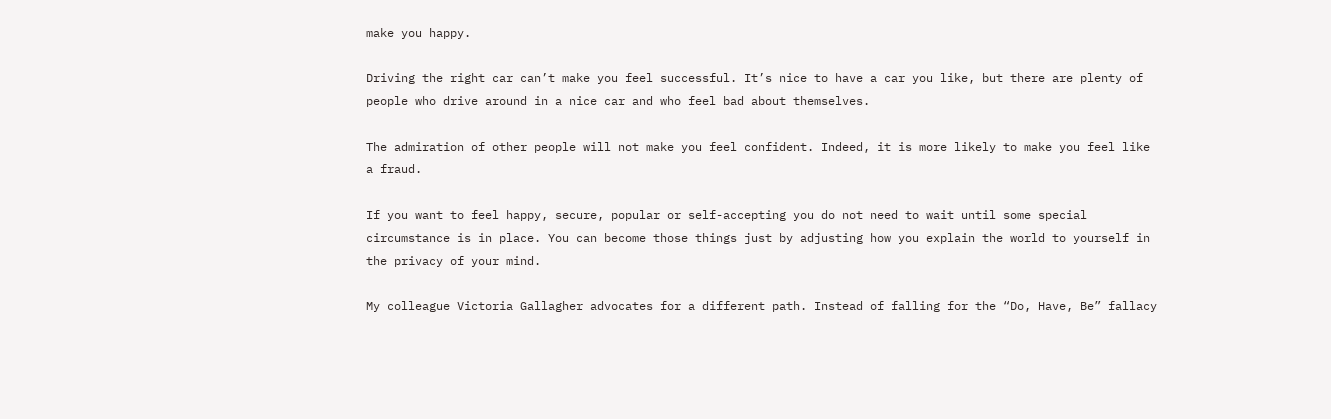make you happy.

Driving the right car can’t make you feel successful. It’s nice to have a car you like, but there are plenty of people who drive around in a nice car and who feel bad about themselves.

The admiration of other people will not make you feel confident. Indeed, it is more likely to make you feel like a fraud.

If you want to feel happy, secure, popular or self-accepting you do not need to wait until some special circumstance is in place. You can become those things just by adjusting how you explain the world to yourself in the privacy of your mind.

My colleague Victoria Gallagher advocates for a different path. Instead of falling for the “Do, Have, Be” fallacy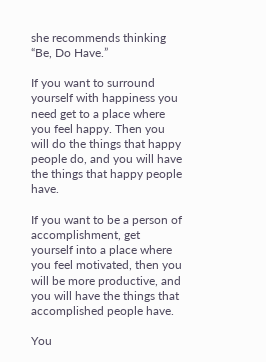she recommends thinking “Be, Do Have.”

If you want to surround yourself with happiness you need get to a place where you feel happy. Then you will do the things that happy people do, and you will have the things that happy people have.

If you want to be a person of accomplishment, get yourself into a place where you feel motivated, then you will be more productive, and you will have the things that accomplished people have.

You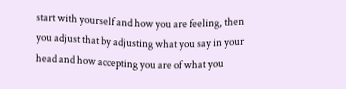start with yourself and how you are feeling, then you adjust that by adjusting what you say in your head and how accepting you are of what you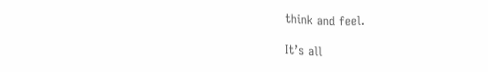think and feel.

It’s all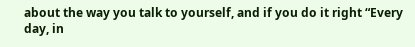about the way you talk to yourself, and if you do it right “Every day, in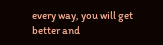every way, you will get better and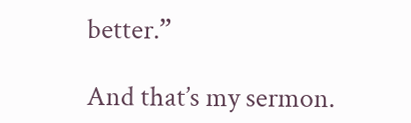better.”

And that’s my sermon.